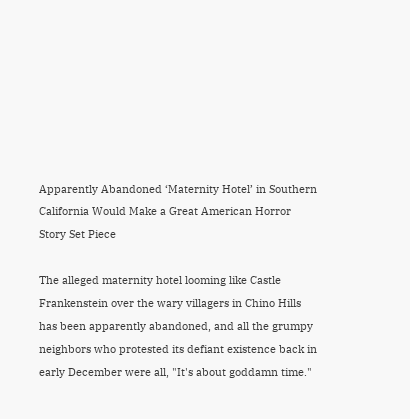Apparently Abandoned ‘Maternity Hotel’ in Southern California Would Make a Great American Horror Story Set Piece

The alleged maternity hotel looming like Castle Frankenstein over the wary villagers in Chino Hills has been apparently abandoned, and all the grumpy neighbors who protested its defiant existence back in early December were all, "It's about goddamn time."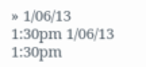» 1/06/13 1:30pm 1/06/13 1:30pm